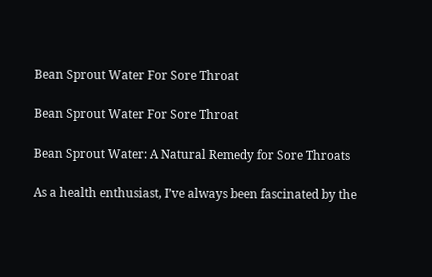Bean Sprout Water For Sore Throat

Bean Sprout Water For Sore Throat

Bean Sprout Water: A Natural Remedy for Sore Throats

As a health enthusiast, I’ve always been fascinated by the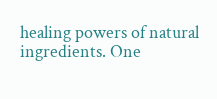healing powers of natural ingredients. One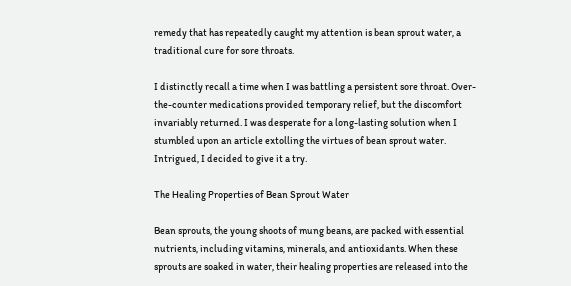remedy that has repeatedly caught my attention is bean sprout water, a traditional cure for sore throats.

I distinctly recall a time when I was battling a persistent sore throat. Over-the-counter medications provided temporary relief, but the discomfort invariably returned. I was desperate for a long-lasting solution when I stumbled upon an article extolling the virtues of bean sprout water. Intrigued, I decided to give it a try.

The Healing Properties of Bean Sprout Water

Bean sprouts, the young shoots of mung beans, are packed with essential nutrients, including vitamins, minerals, and antioxidants. When these sprouts are soaked in water, their healing properties are released into the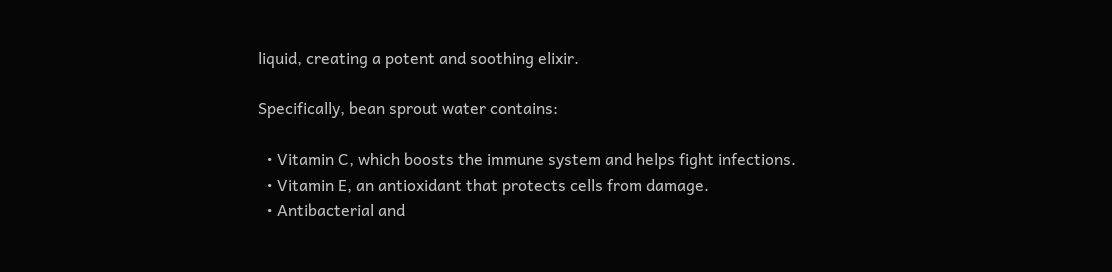liquid, creating a potent and soothing elixir.

Specifically, bean sprout water contains:

  • Vitamin C, which boosts the immune system and helps fight infections.
  • Vitamin E, an antioxidant that protects cells from damage.
  • Antibacterial and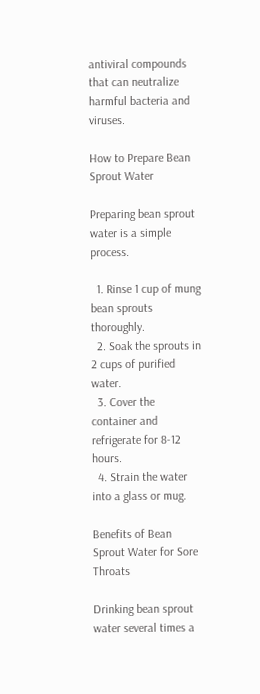antiviral compounds that can neutralize harmful bacteria and viruses.

How to Prepare Bean Sprout Water

Preparing bean sprout water is a simple process.

  1. Rinse 1 cup of mung bean sprouts thoroughly.
  2. Soak the sprouts in 2 cups of purified water.
  3. Cover the container and refrigerate for 8-12 hours.
  4. Strain the water into a glass or mug.

Benefits of Bean Sprout Water for Sore Throats

Drinking bean sprout water several times a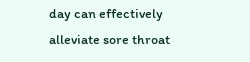day can effectively alleviate sore throat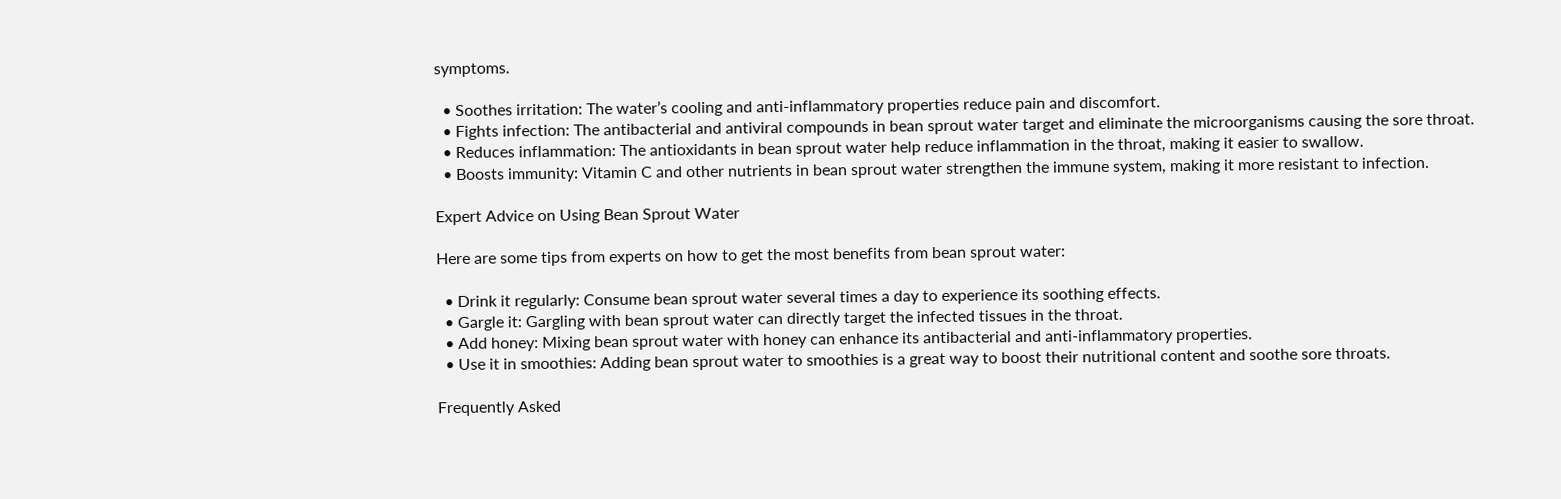symptoms.

  • Soothes irritation: The water’s cooling and anti-inflammatory properties reduce pain and discomfort.
  • Fights infection: The antibacterial and antiviral compounds in bean sprout water target and eliminate the microorganisms causing the sore throat.
  • Reduces inflammation: The antioxidants in bean sprout water help reduce inflammation in the throat, making it easier to swallow.
  • Boosts immunity: Vitamin C and other nutrients in bean sprout water strengthen the immune system, making it more resistant to infection.

Expert Advice on Using Bean Sprout Water

Here are some tips from experts on how to get the most benefits from bean sprout water:

  • Drink it regularly: Consume bean sprout water several times a day to experience its soothing effects.
  • Gargle it: Gargling with bean sprout water can directly target the infected tissues in the throat.
  • Add honey: Mixing bean sprout water with honey can enhance its antibacterial and anti-inflammatory properties.
  • Use it in smoothies: Adding bean sprout water to smoothies is a great way to boost their nutritional content and soothe sore throats.

Frequently Asked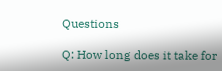Questions

Q: How long does it take for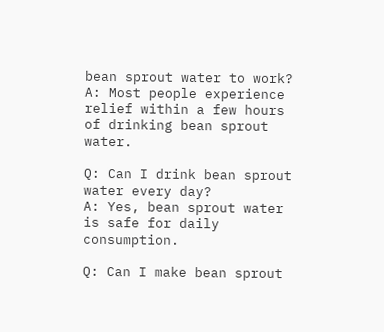bean sprout water to work?
A: Most people experience relief within a few hours of drinking bean sprout water.

Q: Can I drink bean sprout water every day?
A: Yes, bean sprout water is safe for daily consumption.

Q: Can I make bean sprout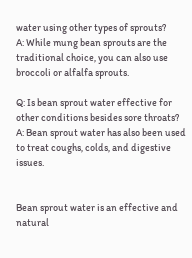water using other types of sprouts?
A: While mung bean sprouts are the traditional choice, you can also use broccoli or alfalfa sprouts.

Q: Is bean sprout water effective for other conditions besides sore throats?
A: Bean sprout water has also been used to treat coughs, colds, and digestive issues.


Bean sprout water is an effective and natural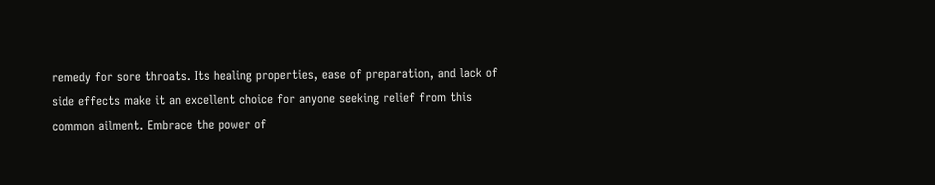remedy for sore throats. Its healing properties, ease of preparation, and lack of side effects make it an excellent choice for anyone seeking relief from this common ailment. Embrace the power of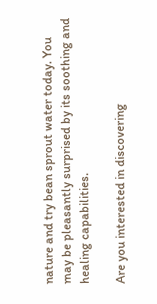nature and try bean sprout water today. You may be pleasantly surprised by its soothing and healing capabilities.

Are you interested in discovering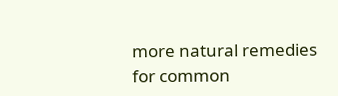more natural remedies for common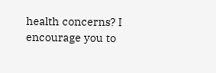health concerns? I encourage you to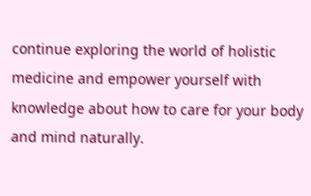continue exploring the world of holistic medicine and empower yourself with knowledge about how to care for your body and mind naturally.